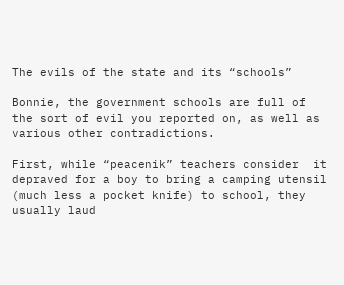The evils of the state and its “schools”

Bonnie, the government schools are full of the sort of evil you reported on, as well as various other contradictions.

First, while “peacenik” teachers consider  it depraved for a boy to bring a camping utensil (much less a pocket knife) to school, they usually laud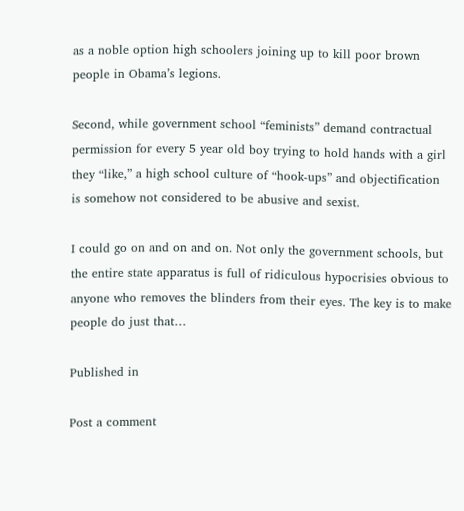as a noble option high schoolers joining up to kill poor brown people in Obama’s legions.

Second, while government school “feminists” demand contractual permission for every 5 year old boy trying to hold hands with a girl they “like,” a high school culture of “hook-ups” and objectification  is somehow not considered to be abusive and sexist.

I could go on and on and on. Not only the government schools, but the entire state apparatus is full of ridiculous hypocrisies obvious to anyone who removes the blinders from their eyes. The key is to make people do just that…

Published in

Post a comment